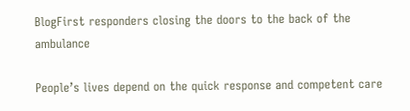BlogFirst responders closing the doors to the back of the ambulance

People’s lives depend on the quick response and competent care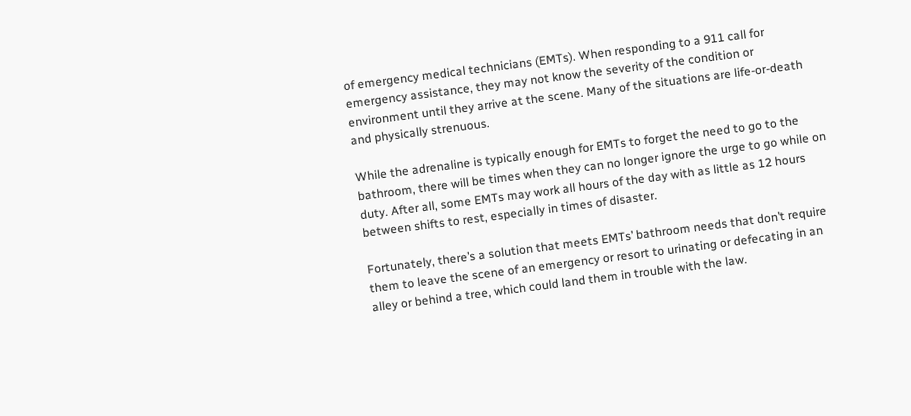of emergency medical technicians (EMTs). When responding to a 911 call for emergency assistance, they may not know the severity of the condition or environment until they arrive at the scene. Many of the situations are life-or-death and physically strenuous.

While the adrenaline is typically enough for EMTs to forget the need to go to the bathroom, there will be times when they can no longer ignore the urge to go while on duty. After all, some EMTs may work all hours of the day with as little as 12 hours between shifts to rest, especially in times of disaster.

Fortunately, there’s a solution that meets EMTs’ bathroom needs that don’t require them to leave the scene of an emergency or resort to urinating or defecating in an alley or behind a tree, which could land them in trouble with the law.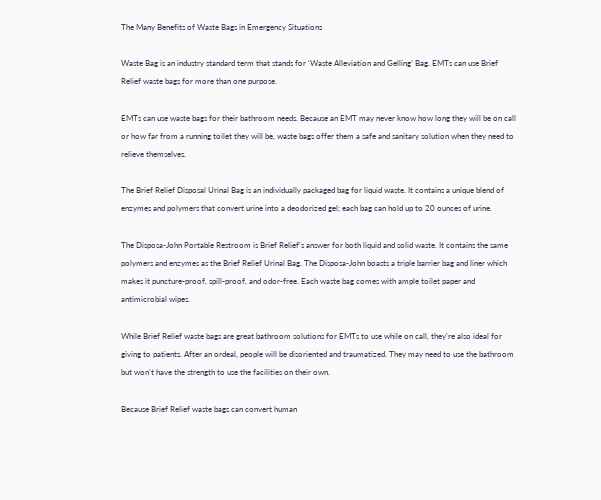The Many Benefits of Waste Bags in Emergency Situations

Waste Bag is an industry standard term that stands for ‘Waste Alleviation and Gelling’ Bag. EMTs can use Brief Relief waste bags for more than one purpose.

EMTs can use waste bags for their bathroom needs. Because an EMT may never know how long they will be on call or how far from a running toilet they will be, waste bags offer them a safe and sanitary solution when they need to relieve themselves.

The Brief Relief Disposal Urinal Bag is an individually packaged bag for liquid waste. It contains a unique blend of enzymes and polymers that convert urine into a deodorized gel; each bag can hold up to 20 ounces of urine.

The Disposa-John Portable Restroom is Brief Relief’s answer for both liquid and solid waste. It contains the same polymers and enzymes as the Brief Relief Urinal Bag. The Disposa-John boasts a triple barrier bag and liner which makes it puncture-proof, spill-proof, and odor-free. Each waste bag comes with ample toilet paper and antimicrobial wipes.

While Brief Relief waste bags are great bathroom solutions for EMTs to use while on call, they’re also ideal for giving to patients. After an ordeal, people will be disoriented and traumatized. They may need to use the bathroom but won’t have the strength to use the facilities on their own.

Because Brief Relief waste bags can convert human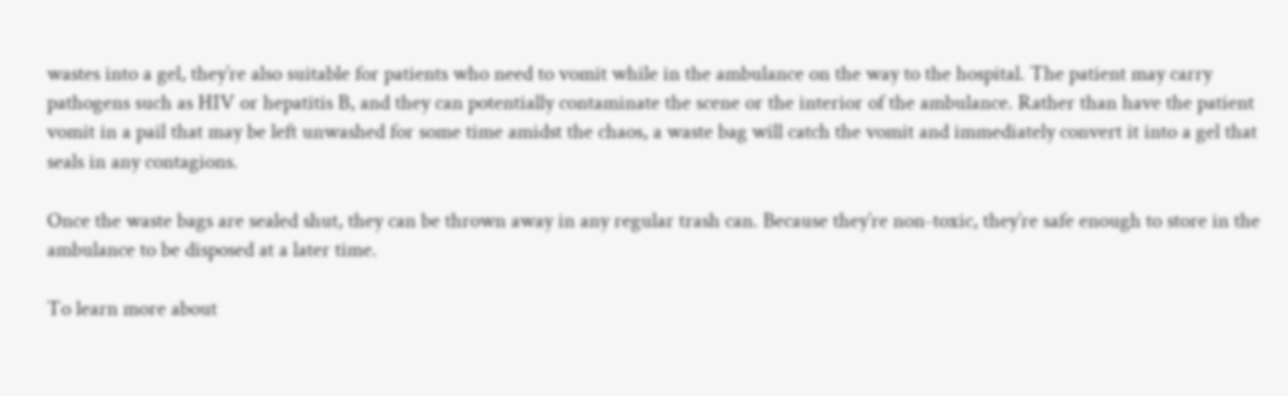wastes into a gel, they’re also suitable for patients who need to vomit while in the ambulance on the way to the hospital. The patient may carry pathogens such as HIV or hepatitis B, and they can potentially contaminate the scene or the interior of the ambulance. Rather than have the patient vomit in a pail that may be left unwashed for some time amidst the chaos, a waste bag will catch the vomit and immediately convert it into a gel that seals in any contagions.

Once the waste bags are sealed shut, they can be thrown away in any regular trash can. Because they’re non-toxic, they’re safe enough to store in the ambulance to be disposed at a later time.

To learn more about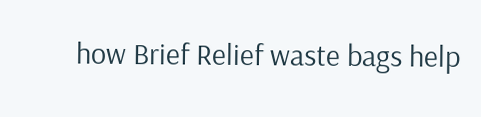how Brief Relief waste bags help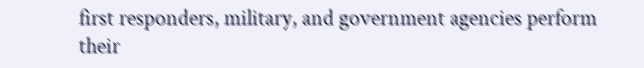first responders, military, and government agencies perform their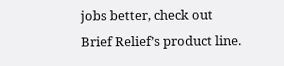jobs better, check out Brief Relief’s product line.